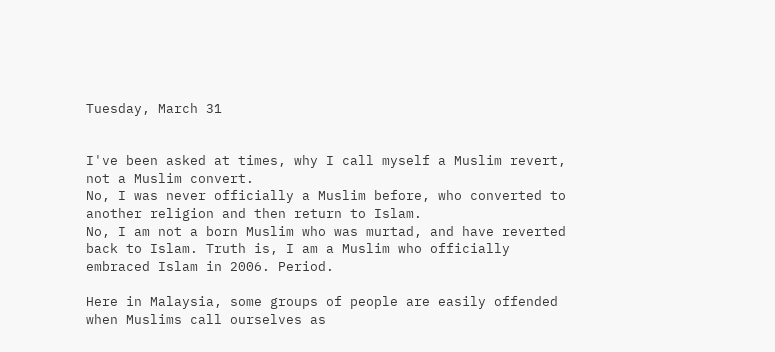Tuesday, March 31


I've been asked at times, why I call myself a Muslim revert, not a Muslim convert.
No, I was never officially a Muslim before, who converted to another religion and then return to Islam.
No, I am not a born Muslim who was murtad, and have reverted back to Islam. Truth is, I am a Muslim who officially embraced Islam in 2006. Period.

Here in Malaysia, some groups of people are easily offended when Muslims call ourselves as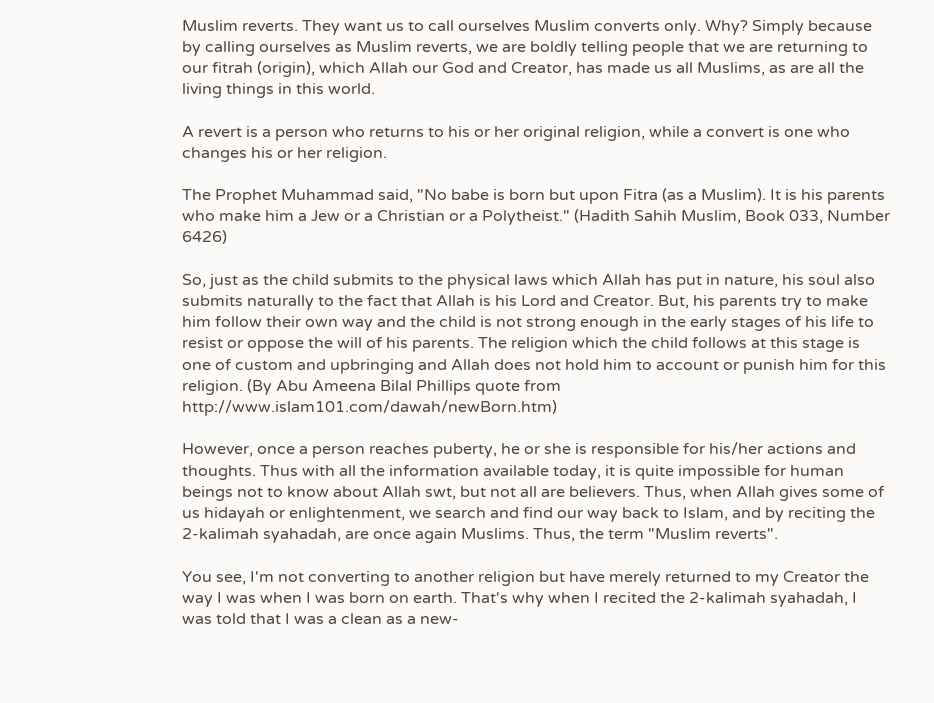Muslim reverts. They want us to call ourselves Muslim converts only. Why? Simply because by calling ourselves as Muslim reverts, we are boldly telling people that we are returning to our fitrah (origin), which Allah our God and Creator, has made us all Muslims, as are all the living things in this world.

A revert is a person who returns to his or her original religion, while a convert is one who changes his or her religion.

The Prophet Muhammad said, "No babe is born but upon Fitra (as a Muslim). It is his parents who make him a Jew or a Christian or a Polytheist." (Hadith Sahih Muslim, Book 033, Number 6426)

So, just as the child submits to the physical laws which Allah has put in nature, his soul also submits naturally to the fact that Allah is his Lord and Creator. But, his parents try to make him follow their own way and the child is not strong enough in the early stages of his life to resist or oppose the will of his parents. The religion which the child follows at this stage is one of custom and upbringing and Allah does not hold him to account or punish him for this religion. (By Abu Ameena Bilal Phillips quote from http://www.islam101.com/dawah/newBorn.htm)

However, once a person reaches puberty, he or she is responsible for his/her actions and thoughts. Thus with all the information available today, it is quite impossible for human beings not to know about Allah swt, but not all are believers. Thus, when Allah gives some of us hidayah or enlightenment, we search and find our way back to Islam, and by reciting the 2-kalimah syahadah, are once again Muslims. Thus, the term "Muslim reverts".

You see, I'm not converting to another religion but have merely returned to my Creator the way I was when I was born on earth. That's why when I recited the 2-kalimah syahadah, I was told that I was a clean as a new-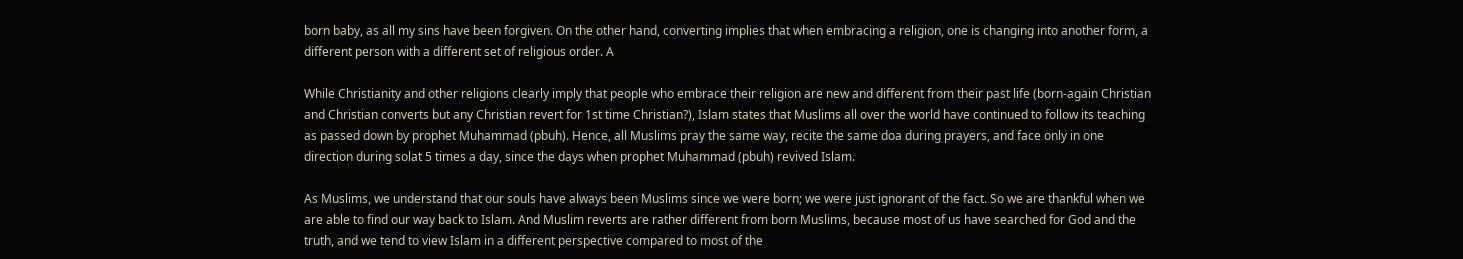born baby, as all my sins have been forgiven. On the other hand, converting implies that when embracing a religion, one is changing into another form, a different person with a different set of religious order. A

While Christianity and other religions clearly imply that people who embrace their religion are new and different from their past life (born-again Christian and Christian converts but any Christian revert for 1st time Christian?), Islam states that Muslims all over the world have continued to follow its teaching as passed down by prophet Muhammad (pbuh). Hence, all Muslims pray the same way, recite the same doa during prayers, and face only in one direction during solat 5 times a day, since the days when prophet Muhammad (pbuh) revived Islam.

As Muslims, we understand that our souls have always been Muslims since we were born; we were just ignorant of the fact. So we are thankful when we are able to find our way back to Islam. And Muslim reverts are rather different from born Muslims, because most of us have searched for God and the truth, and we tend to view Islam in a different perspective compared to most of the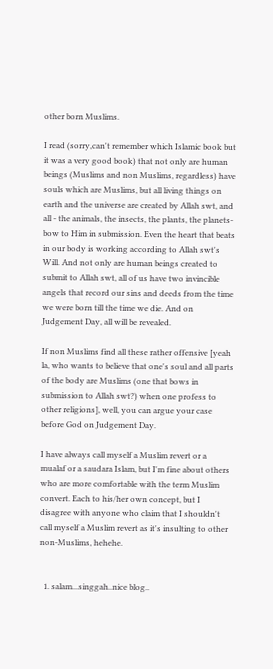other born Muslims.

I read (sorry,can't remember which Islamic book but it was a very good book) that not only are human beings (Muslims and non Muslims, regardless) have souls which are Muslims, but all living things on earth and the universe are created by Allah swt, and all - the animals, the insects, the plants, the planets- bow to Him in submission. Even the heart that beats in our body is working according to Allah swt's Will. And not only are human beings created to submit to Allah swt, all of us have two invincible angels that record our sins and deeds from the time we were born till the time we die. And on Judgement Day, all will be revealed.

If non Muslims find all these rather offensive [yeah la, who wants to believe that one's soul and all parts of the body are Muslims (one that bows in submission to Allah swt?) when one profess to other religions], well, you can argue your case before God on Judgement Day.

I have always call myself a Muslim revert or a mualaf or a saudara Islam, but I'm fine about others who are more comfortable with the term Muslim convert. Each to his/her own concept, but I disagree with anyone who claim that I shouldn't call myself a Muslim revert as it's insulting to other non-Muslims, hehehe.


  1. salam...singgah..nice blog..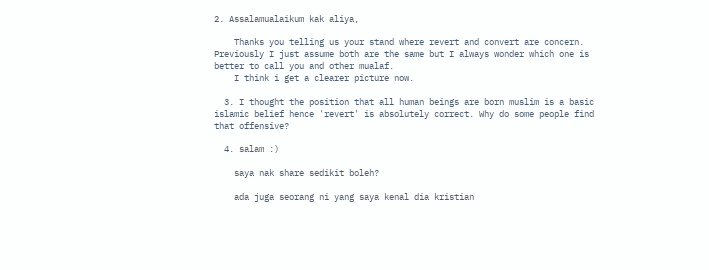2. Assalamualaikum kak aliya,

    Thanks you telling us your stand where revert and convert are concern. Previously I just assume both are the same but I always wonder which one is better to call you and other mualaf.
    I think i get a clearer picture now.

  3. I thought the position that all human beings are born muslim is a basic islamic belief hence 'revert' is absolutely correct. Why do some people find that offensive?

  4. salam :)

    saya nak share sedikit boleh?

    ada juga seorang ni yang saya kenal dia kristian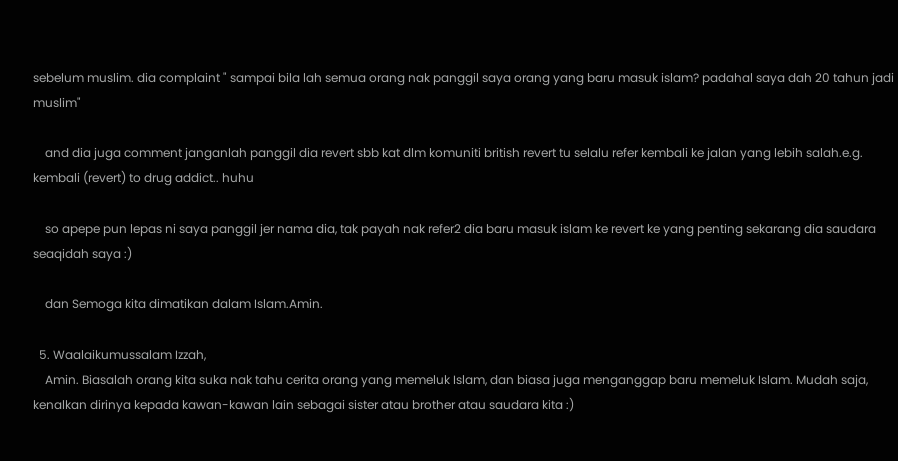sebelum muslim. dia complaint " sampai bila lah semua orang nak panggil saya orang yang baru masuk islam? padahal saya dah 20 tahun jadi muslim"

    and dia juga comment janganlah panggil dia revert sbb kat dlm komuniti british revert tu selalu refer kembali ke jalan yang lebih salah.e.g. kembali (revert) to drug addict.. huhu

    so apepe pun lepas ni saya panggil jer nama dia, tak payah nak refer2 dia baru masuk islam ke revert ke yang penting sekarang dia saudara seaqidah saya :)

    dan Semoga kita dimatikan dalam Islam.Amin.

  5. Waalaikumussalam Izzah,
    Amin. Biasalah orang kita suka nak tahu cerita orang yang memeluk Islam, dan biasa juga menganggap baru memeluk Islam. Mudah saja, kenalkan dirinya kepada kawan-kawan lain sebagai sister atau brother atau saudara kita :)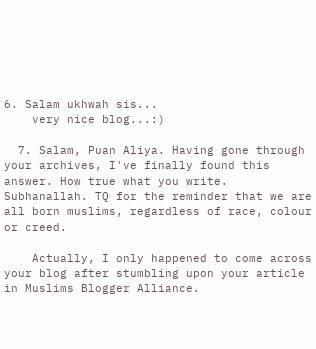6. Salam ukhwah sis...
    very nice blog...:)

  7. Salam, Puan Aliya. Having gone through your archives, I've finally found this answer. How true what you write. Subhanallah. TQ for the reminder that we are all born muslims, regardless of race, colour or creed.

    Actually, I only happened to come across your blog after stumbling upon your article in Muslims Blogger Alliance.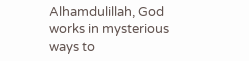Alhamdulillah, God works in mysterious ways to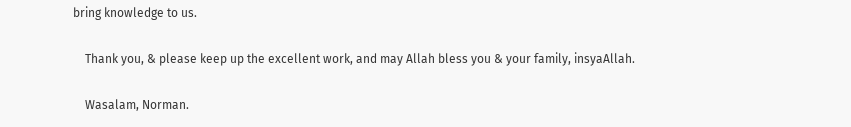bring knowledge to us.

    Thank you, & please keep up the excellent work, and may Allah bless you & your family, insyaAllah.

    Wasalam, Norman.